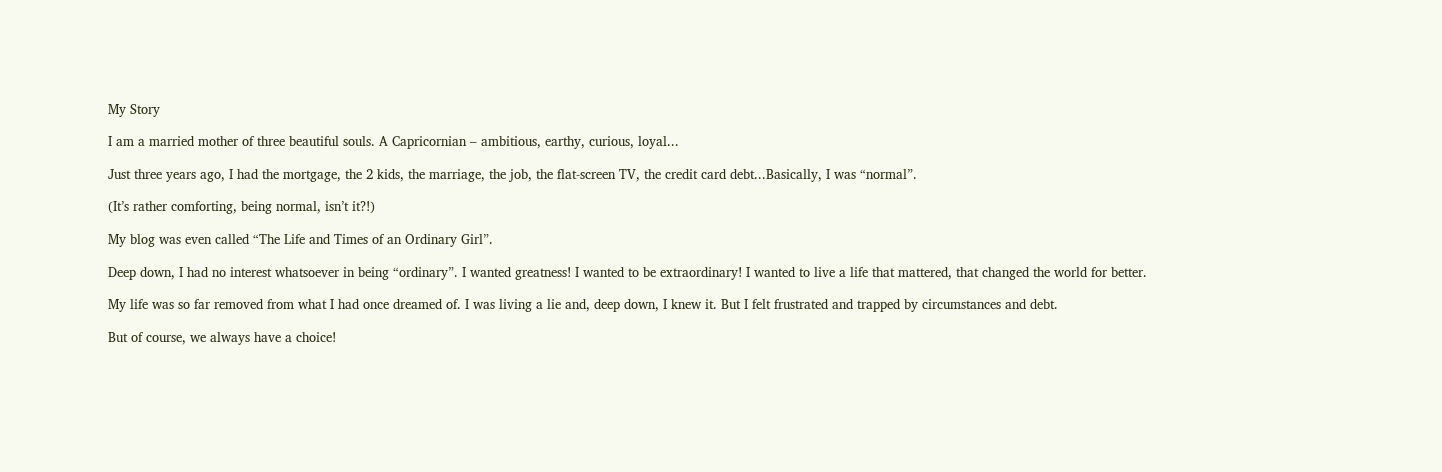My Story

I am a married mother of three beautiful souls. A Capricornian – ambitious, earthy, curious, loyal...

Just three years ago, I had the mortgage, the 2 kids, the marriage, the job, the flat-screen TV, the credit card debt...Basically, I was “normal”.

(It’s rather comforting, being normal, isn’t it?!)

My blog was even called “The Life and Times of an Ordinary Girl”.

Deep down, I had no interest whatsoever in being “ordinary”. I wanted greatness! I wanted to be extraordinary! I wanted to live a life that mattered, that changed the world for better.

My life was so far removed from what I had once dreamed of. I was living a lie and, deep down, I knew it. But I felt frustrated and trapped by circumstances and debt.

But of course, we always have a choice!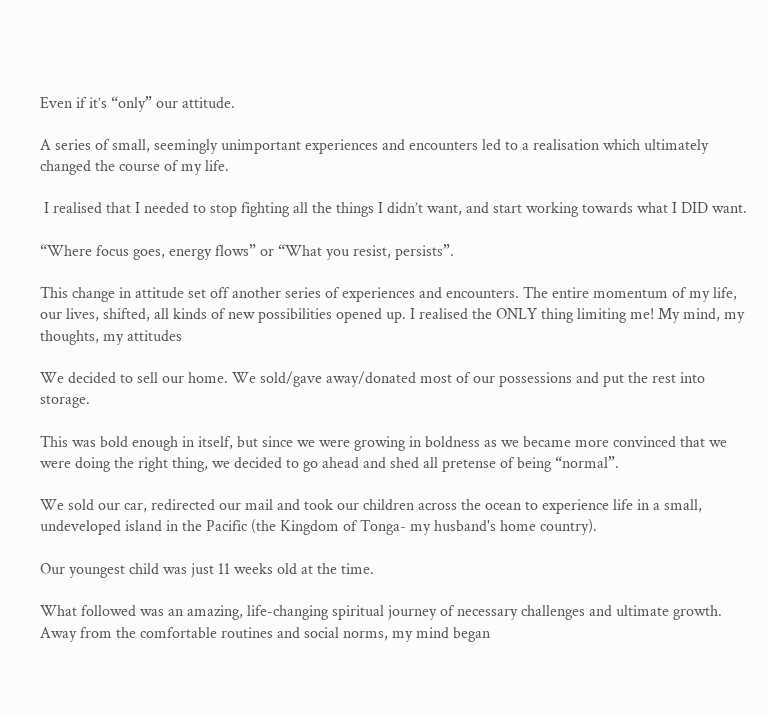Even if it’s “only” our attitude.

A series of small, seemingly unimportant experiences and encounters led to a realisation which ultimately changed the course of my life.

 I realised that I needed to stop fighting all the things I didn’t want, and start working towards what I DID want.

“Where focus goes, energy flows” or “What you resist, persists”.

This change in attitude set off another series of experiences and encounters. The entire momentum of my life, our lives, shifted, all kinds of new possibilities opened up. I realised the ONLY thing limiting me! My mind, my thoughts, my attitudes

We decided to sell our home. We sold/gave away/donated most of our possessions and put the rest into storage.

This was bold enough in itself, but since we were growing in boldness as we became more convinced that we were doing the right thing, we decided to go ahead and shed all pretense of being “normal”.

We sold our car, redirected our mail and took our children across the ocean to experience life in a small, undeveloped island in the Pacific (the Kingdom of Tonga- my husband's home country).

Our youngest child was just 11 weeks old at the time.

What followed was an amazing, life-changing spiritual journey of necessary challenges and ultimate growth. Away from the comfortable routines and social norms, my mind began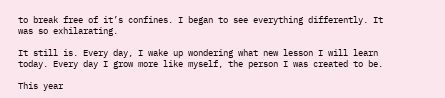to break free of it’s confines. I began to see everything differently. It was so exhilarating.

It still is. Every day, I wake up wondering what new lesson I will learn today. Every day I grow more like myself, the person I was created to be.

This year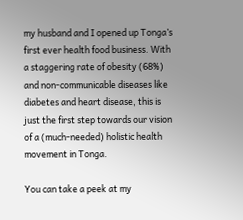my husband and I opened up Tonga’s first ever health food business. With a staggering rate of obesity (68%) and non-communicable diseases like diabetes and heart disease, this is just the first step towards our vision of a (much-needed) holistic health movement in Tonga.

You can take a peek at my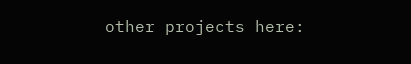other projects here: